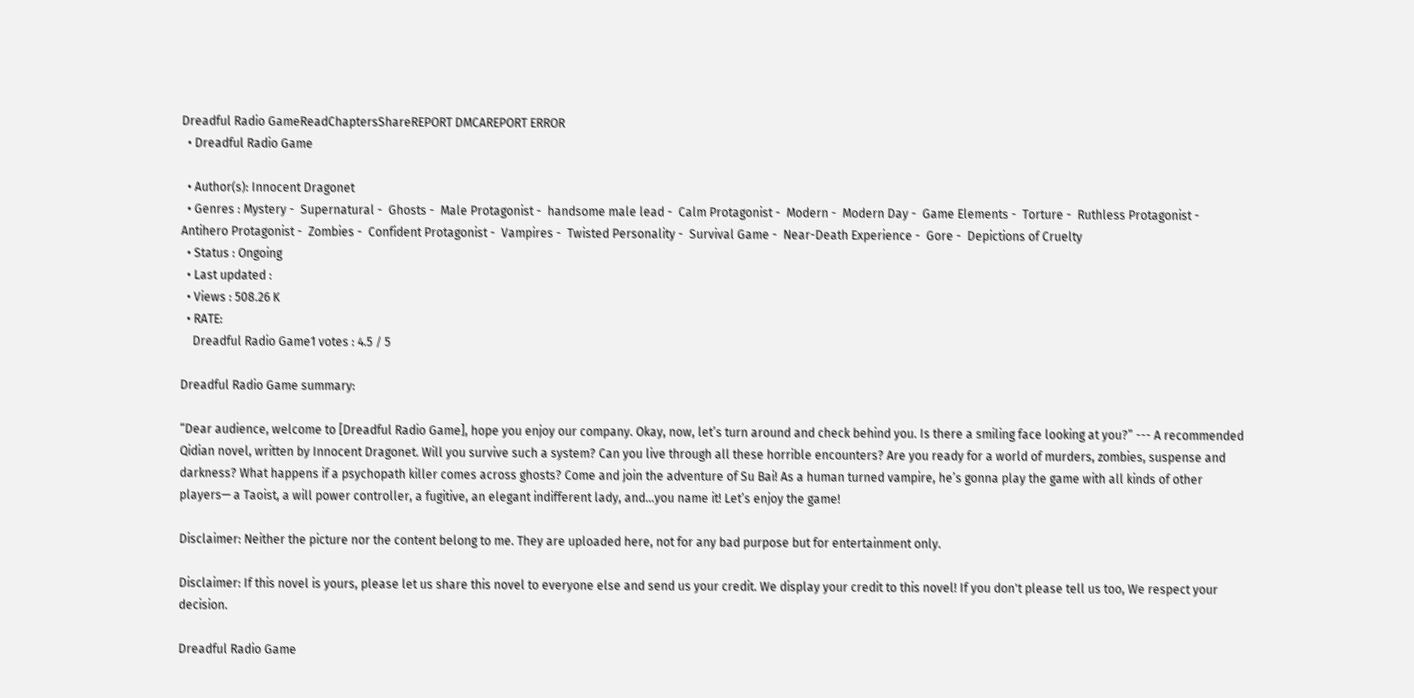Dreadful Radio GameReadChaptersShareREPORT DMCAREPORT ERROR
  • Dreadful Radio Game

  • Author(s): Innocent Dragonet
  • Genres : Mystery -  Supernatural -  Ghosts -  Male Protagonist -  handsome male lead -  Calm Protagonist -  Modern -  Modern Day -  Game Elements -  Torture -  Ruthless Protagonist -  Antihero Protagonist -  Zombies -  Confident Protagonist -  Vampires -  Twisted Personality -  Survival Game -  Near-Death Experience -  Gore -  Depictions of Cruelty
  • Status : Ongoing
  • Last updated :
  • Views : 508.26 K
  • RATE:
    Dreadful Radio Game1 votes : 4.5 / 5

Dreadful Radio Game summary:

“Dear audience, welcome to [Dreadful Radio Game], hope you enjoy our company. Okay, now, let’s turn around and check behind you. Is there a smiling face looking at you?” --- A recommended Qidian novel, written by Innocent Dragonet. Will you survive such a system? Can you live through all these horrible encounters? Are you ready for a world of murders, zombies, suspense and darkness? What happens if a psychopath killer comes across ghosts? Come and join the adventure of Su Bai! As a human turned vampire, he’s gonna play the game with all kinds of other players— a Taoist, a will power controller, a fugitive, an elegant indifferent lady, and…you name it! Let’s enjoy the game!

Disclaimer: Neither the picture nor the content belong to me. They are uploaded here, not for any bad purpose but for entertainment only.

Disclaimer: If this novel is yours, please let us share this novel to everyone else and send us your credit. We display your credit to this novel! If you don't please tell us too, We respect your decision.

Dreadful Radio Game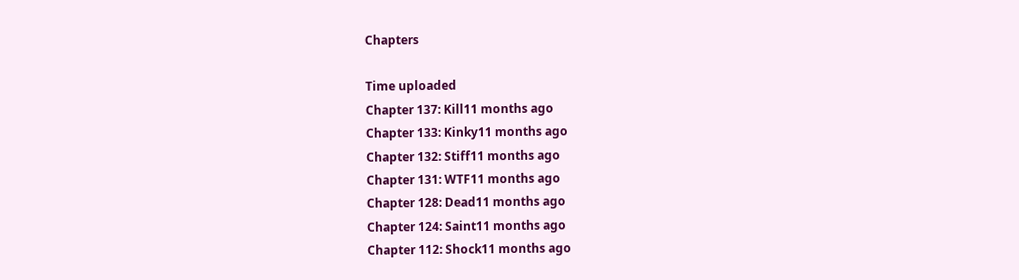Chapters

Time uploaded
Chapter 137: Kill11 months ago
Chapter 133: Kinky11 months ago
Chapter 132: Stiff11 months ago
Chapter 131: WTF11 months ago
Chapter 128: Dead11 months ago
Chapter 124: Saint11 months ago
Chapter 112: Shock11 months ago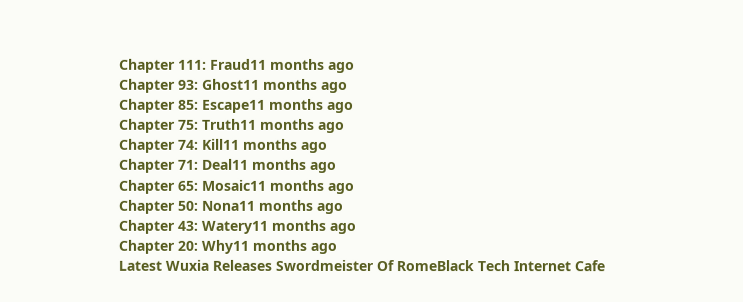Chapter 111: Fraud11 months ago
Chapter 93: Ghost11 months ago
Chapter 85: Escape11 months ago
Chapter 75: Truth11 months ago
Chapter 74: Kill11 months ago
Chapter 71: Deal11 months ago
Chapter 65: Mosaic11 months ago
Chapter 50: Nona11 months ago
Chapter 43: Watery11 months ago
Chapter 20: Why11 months ago
Latest Wuxia Releases Swordmeister Of RomeBlack Tech Internet Cafe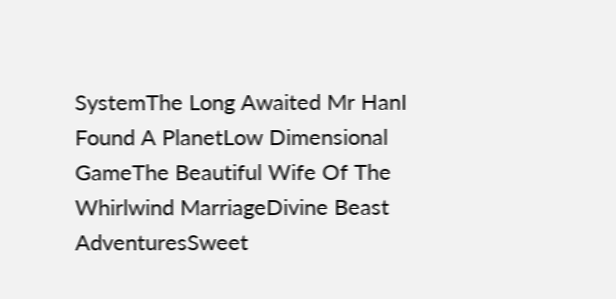SystemThe Long Awaited Mr HanI Found A PlanetLow Dimensional GameThe Beautiful Wife Of The Whirlwind MarriageDivine Beast AdventuresSweet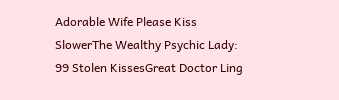Adorable Wife Please Kiss SlowerThe Wealthy Psychic Lady: 99 Stolen KissesGreat Doctor Ling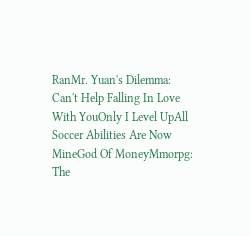RanMr. Yuan's Dilemma: Can't Help Falling In Love With YouOnly I Level UpAll Soccer Abilities Are Now MineGod Of MoneyMmorpg: The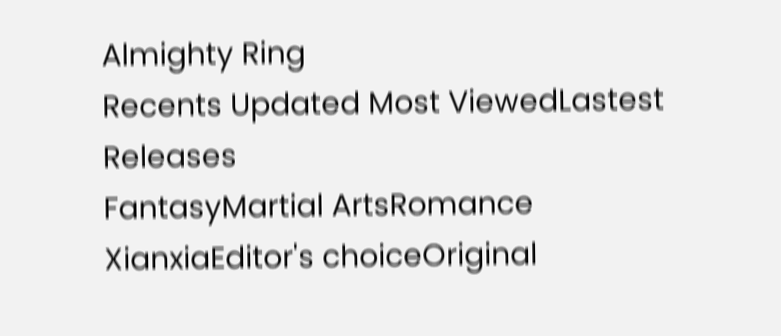Almighty Ring
Recents Updated Most ViewedLastest Releases
FantasyMartial ArtsRomance
XianxiaEditor's choiceOriginal